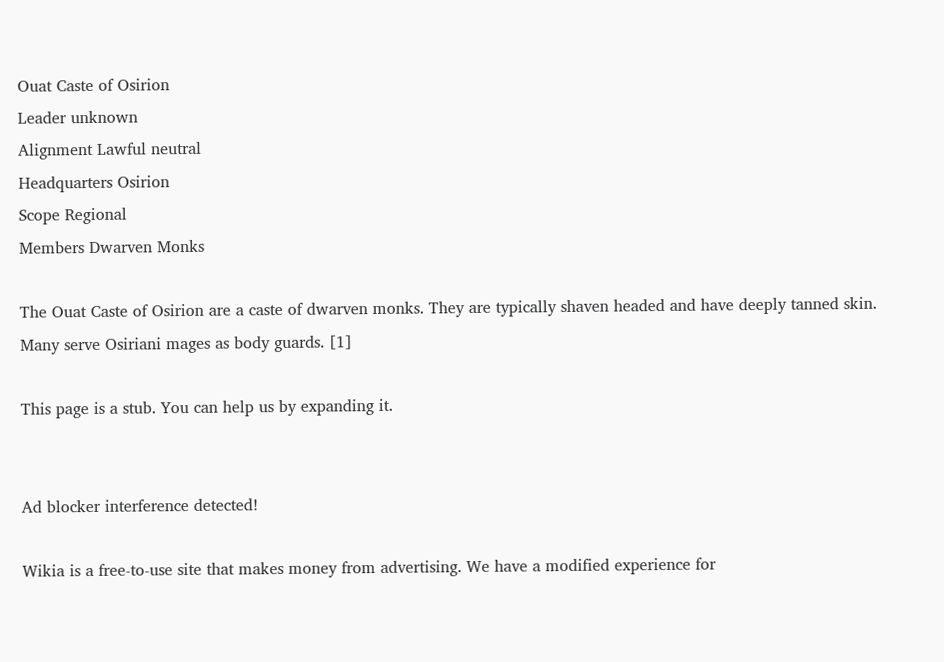Ouat Caste of Osirion
Leader unknown
Alignment Lawful neutral
Headquarters Osirion
Scope Regional
Members Dwarven Monks

The Ouat Caste of Osirion are a caste of dwarven monks. They are typically shaven headed and have deeply tanned skin. Many serve Osiriani mages as body guards. [1]

This page is a stub. You can help us by expanding it.


Ad blocker interference detected!

Wikia is a free-to-use site that makes money from advertising. We have a modified experience for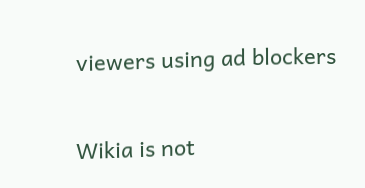viewers using ad blockers

Wikia is not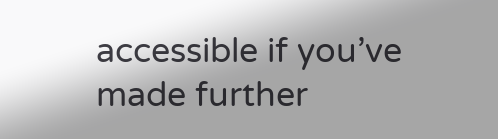accessible if you’ve made further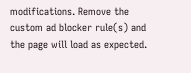modifications. Remove the custom ad blocker rule(s) and the page will load as expected.